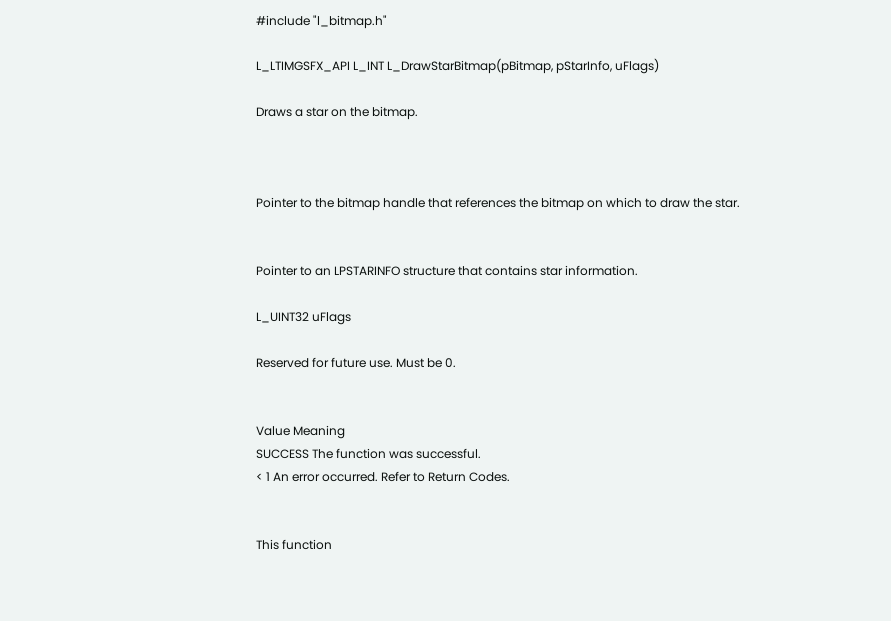#include "l_bitmap.h"

L_LTIMGSFX_API L_INT L_DrawStarBitmap(pBitmap, pStarInfo, uFlags)

Draws a star on the bitmap.



Pointer to the bitmap handle that references the bitmap on which to draw the star.


Pointer to an LPSTARINFO structure that contains star information.

L_UINT32 uFlags

Reserved for future use. Must be 0.


Value Meaning
SUCCESS The function was successful.
< 1 An error occurred. Refer to Return Codes.


This function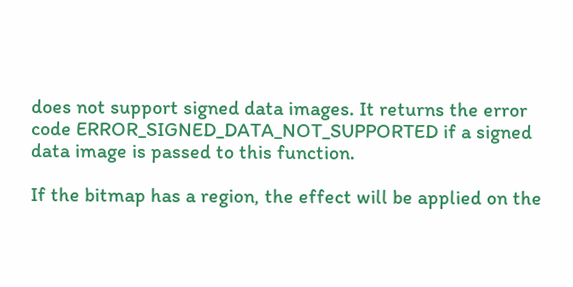does not support signed data images. It returns the error code ERROR_SIGNED_DATA_NOT_SUPPORTED if a signed data image is passed to this function.

If the bitmap has a region, the effect will be applied on the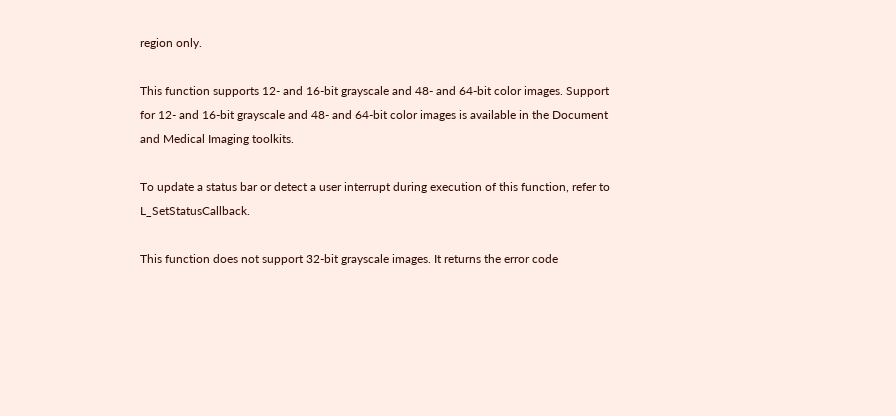region only.

This function supports 12- and 16-bit grayscale and 48- and 64-bit color images. Support for 12- and 16-bit grayscale and 48- and 64-bit color images is available in the Document and Medical Imaging toolkits.

To update a status bar or detect a user interrupt during execution of this function, refer to L_SetStatusCallback.

This function does not support 32-bit grayscale images. It returns the error code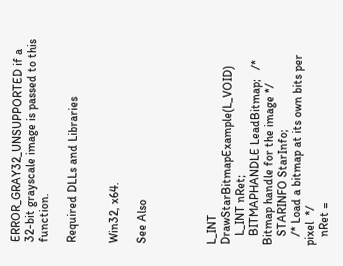ERROR_GRAY32_UNSUPPORTED if a 32-bit grayscale image is passed to this function.

Required DLLs and Libraries


Win32, x64.

See Also




L_INT DrawStarBitmapExample(L_VOID)
   L_INT nRet;
   BITMAPHANDLE LeadBitmap;   /* Bitmap handle for the image */
   STARINFO StarInfo;
   /* Load a bitmap at its own bits per pixel  */
   nRet =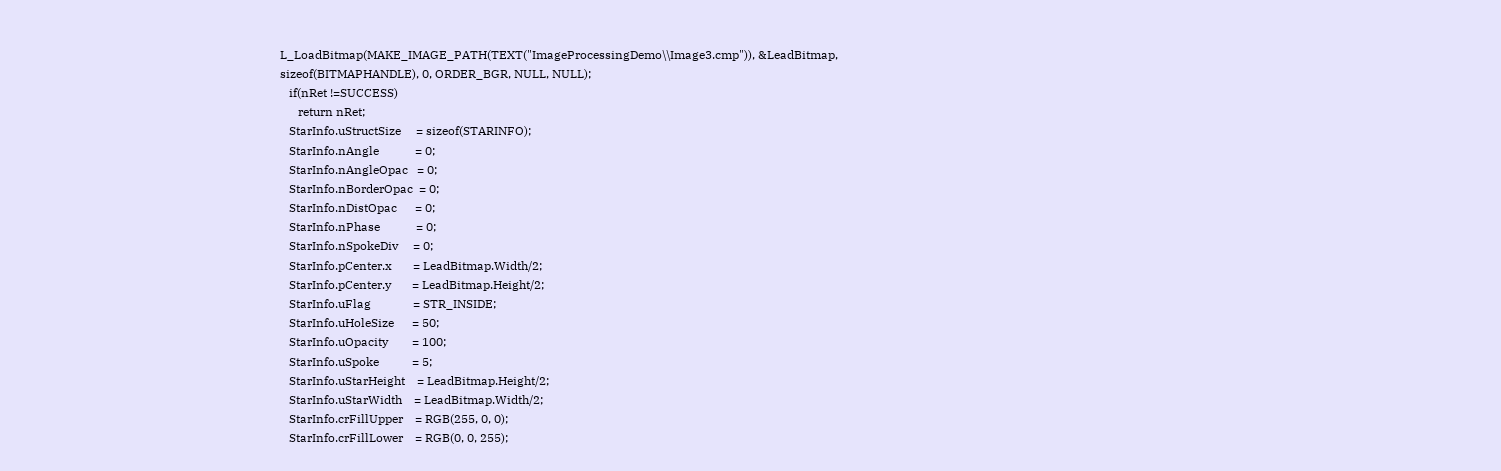L_LoadBitmap(MAKE_IMAGE_PATH(TEXT("ImageProcessingDemo\\Image3.cmp")), &LeadBitmap, sizeof(BITMAPHANDLE), 0, ORDER_BGR, NULL, NULL);
   if(nRet !=SUCCESS)
      return nRet;
   StarInfo.uStructSize     = sizeof(STARINFO);
   StarInfo.nAngle            = 0;
   StarInfo.nAngleOpac   = 0;
   StarInfo.nBorderOpac  = 0;
   StarInfo.nDistOpac      = 0;
   StarInfo.nPhase            = 0;
   StarInfo.nSpokeDiv     = 0;
   StarInfo.pCenter.x       = LeadBitmap.Width/2;
   StarInfo.pCenter.y       = LeadBitmap.Height/2;
   StarInfo.uFlag              = STR_INSIDE;
   StarInfo.uHoleSize      = 50;
   StarInfo.uOpacity        = 100;
   StarInfo.uSpoke           = 5;
   StarInfo.uStarHeight    = LeadBitmap.Height/2;
   StarInfo.uStarWidth    = LeadBitmap.Width/2;
   StarInfo.crFillUpper    = RGB(255, 0, 0);
   StarInfo.crFillLower    = RGB(0, 0, 255);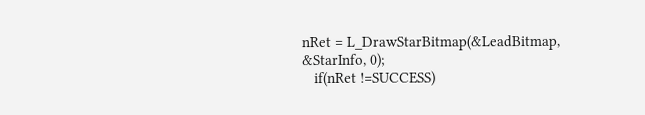nRet = L_DrawStarBitmap(&LeadBitmap, &StarInfo, 0);
   if(nRet !=SUCCESS)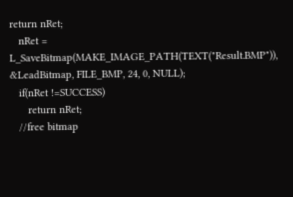return nRet;
   nRet = L_SaveBitmap(MAKE_IMAGE_PATH(TEXT("Result.BMP")), &LeadBitmap, FILE_BMP, 24, 0, NULL);
   if(nRet !=SUCCESS)
      return nRet;
   //free bitmap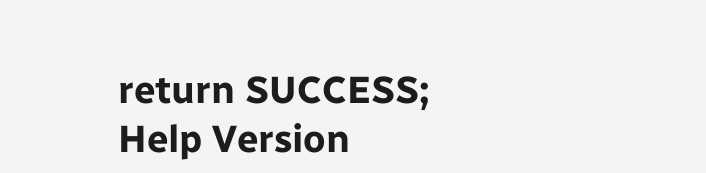return SUCCESS;
Help Version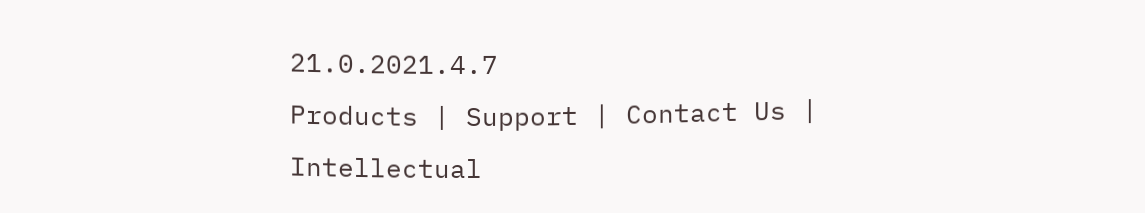21.0.2021.4.7
Products | Support | Contact Us | Intellectual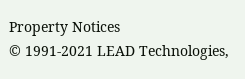Property Notices
© 1991-2021 LEAD Technologies,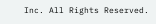Inc. All Rights Reserved.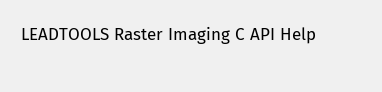LEADTOOLS Raster Imaging C API Help